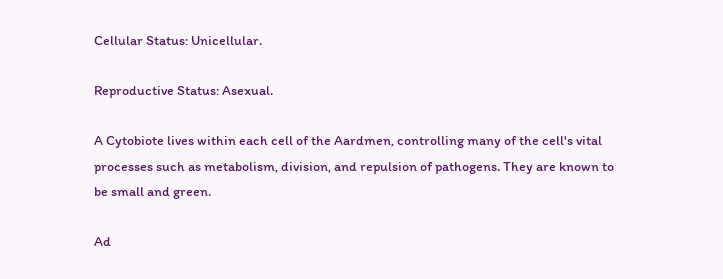Cellular Status: Unicellular.

Reproductive Status: Asexual.

A Cytobiote lives within each cell of the Aardmen, controlling many of the cell's vital processes such as metabolism, division, and repulsion of pathogens. They are known to be small and green.

Ad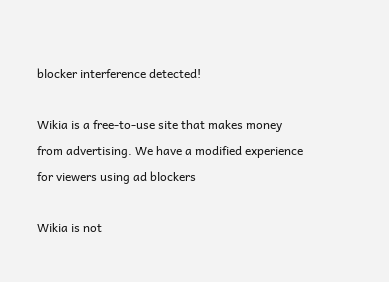blocker interference detected!

Wikia is a free-to-use site that makes money from advertising. We have a modified experience for viewers using ad blockers

Wikia is not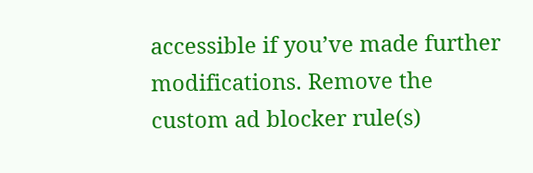accessible if you’ve made further modifications. Remove the custom ad blocker rule(s)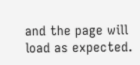and the page will load as expected.